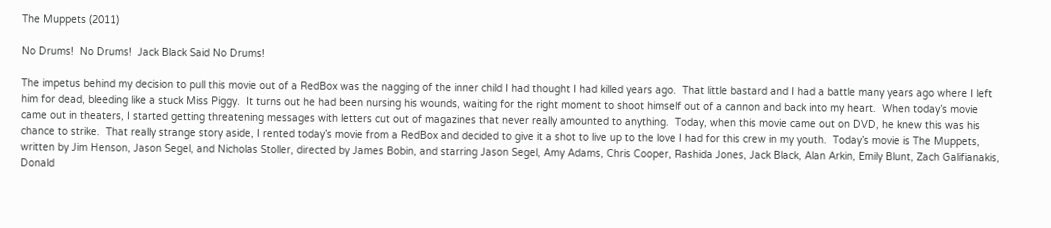The Muppets (2011)

No Drums!  No Drums!  Jack Black Said No Drums!

The impetus behind my decision to pull this movie out of a RedBox was the nagging of the inner child I had thought I had killed years ago.  That little bastard and I had a battle many years ago where I left him for dead, bleeding like a stuck Miss Piggy.  It turns out he had been nursing his wounds, waiting for the right moment to shoot himself out of a cannon and back into my heart.  When today’s movie came out in theaters, I started getting threatening messages with letters cut out of magazines that never really amounted to anything.  Today, when this movie came out on DVD, he knew this was his chance to strike.  That really strange story aside, I rented today’s movie from a RedBox and decided to give it a shot to live up to the love I had for this crew in my youth.  Today’s movie is The Muppets, written by Jim Henson, Jason Segel, and Nicholas Stoller, directed by James Bobin, and starring Jason Segel, Amy Adams, Chris Cooper, Rashida Jones, Jack Black, Alan Arkin, Emily Blunt, Zach Galifianakis, Donald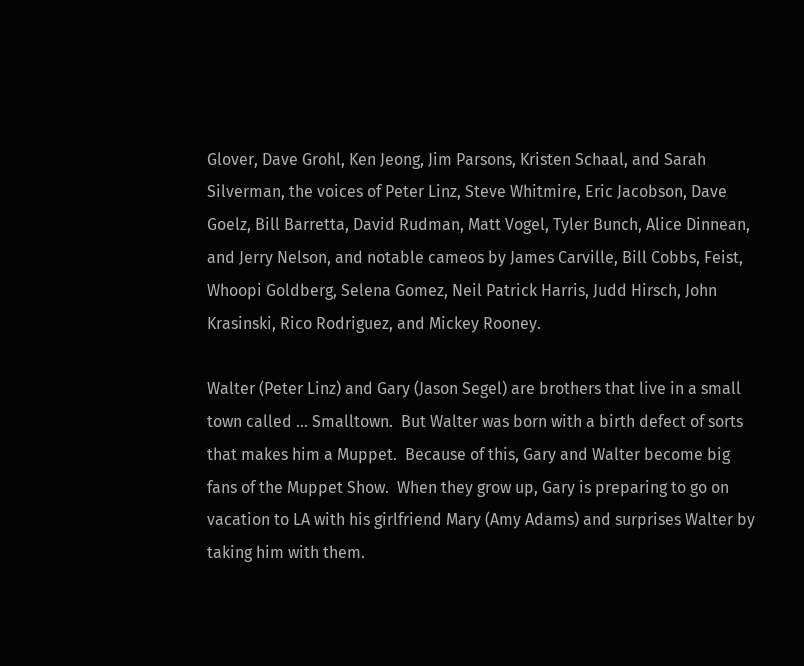Glover, Dave Grohl, Ken Jeong, Jim Parsons, Kristen Schaal, and Sarah Silverman, the voices of Peter Linz, Steve Whitmire, Eric Jacobson, Dave Goelz, Bill Barretta, David Rudman, Matt Vogel, Tyler Bunch, Alice Dinnean, and Jerry Nelson, and notable cameos by James Carville, Bill Cobbs, Feist, Whoopi Goldberg, Selena Gomez, Neil Patrick Harris, Judd Hirsch, John Krasinski, Rico Rodriguez, and Mickey Rooney.

Walter (Peter Linz) and Gary (Jason Segel) are brothers that live in a small town called … Smalltown.  But Walter was born with a birth defect of sorts that makes him a Muppet.  Because of this, Gary and Walter become big fans of the Muppet Show.  When they grow up, Gary is preparing to go on vacation to LA with his girlfriend Mary (Amy Adams) and surprises Walter by taking him with them.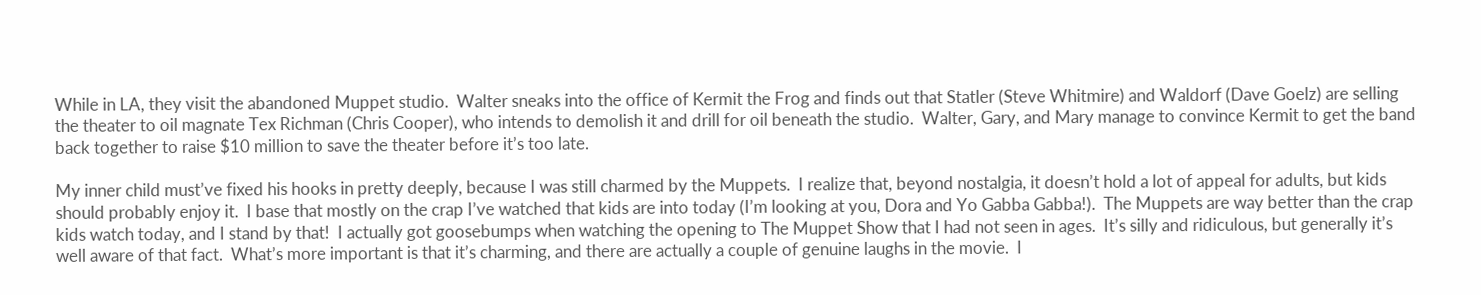While in LA, they visit the abandoned Muppet studio.  Walter sneaks into the office of Kermit the Frog and finds out that Statler (Steve Whitmire) and Waldorf (Dave Goelz) are selling the theater to oil magnate Tex Richman (Chris Cooper), who intends to demolish it and drill for oil beneath the studio.  Walter, Gary, and Mary manage to convince Kermit to get the band back together to raise $10 million to save the theater before it’s too late.

My inner child must’ve fixed his hooks in pretty deeply, because I was still charmed by the Muppets.  I realize that, beyond nostalgia, it doesn’t hold a lot of appeal for adults, but kids should probably enjoy it.  I base that mostly on the crap I’ve watched that kids are into today (I’m looking at you, Dora and Yo Gabba Gabba!).  The Muppets are way better than the crap kids watch today, and I stand by that!  I actually got goosebumps when watching the opening to The Muppet Show that I had not seen in ages.  It’s silly and ridiculous, but generally it’s well aware of that fact.  What’s more important is that it’s charming, and there are actually a couple of genuine laughs in the movie.  I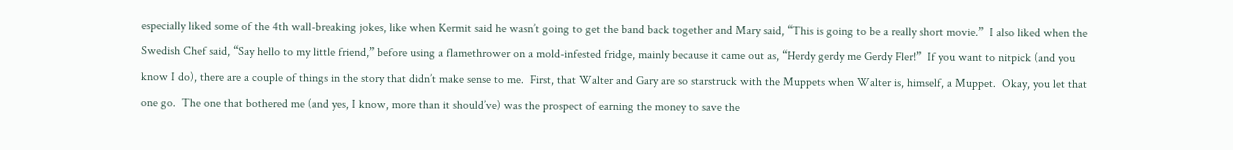especially liked some of the 4th wall-breaking jokes, like when Kermit said he wasn’t going to get the band back together and Mary said, “This is going to be a really short movie.”  I also liked when the Swedish Chef said, “Say hello to my little friend,” before using a flamethrower on a mold-infested fridge, mainly because it came out as, “Herdy gerdy me Gerdy Fler!”  If you want to nitpick (and you know I do), there are a couple of things in the story that didn’t make sense to me.  First, that Walter and Gary are so starstruck with the Muppets when Walter is, himself, a Muppet.  Okay, you let that one go.  The one that bothered me (and yes, I know, more than it should’ve) was the prospect of earning the money to save the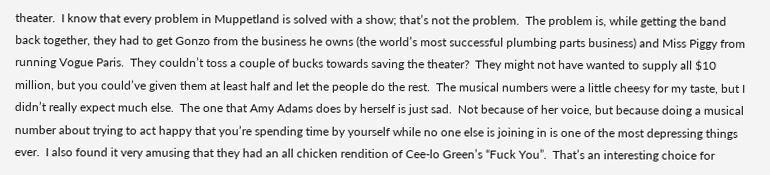theater.  I know that every problem in Muppetland is solved with a show; that’s not the problem.  The problem is, while getting the band back together, they had to get Gonzo from the business he owns (the world’s most successful plumbing parts business) and Miss Piggy from running Vogue Paris.  They couldn’t toss a couple of bucks towards saving the theater?  They might not have wanted to supply all $10 million, but you could’ve given them at least half and let the people do the rest.  The musical numbers were a little cheesy for my taste, but I didn’t really expect much else.  The one that Amy Adams does by herself is just sad.  Not because of her voice, but because doing a musical number about trying to act happy that you’re spending time by yourself while no one else is joining in is one of the most depressing things ever.  I also found it very amusing that they had an all chicken rendition of Cee-lo Green’s “Fuck You”.  That’s an interesting choice for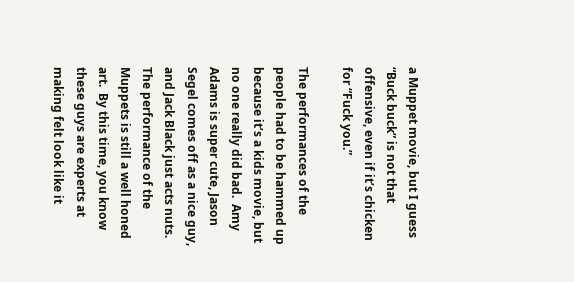a Muppet movie, but I guess “Buck buck” is not that offensive, even if it’s chicken for “Fuck you.”

The performances of the people had to be hammed up because it’s a kids movie, but no one really did bad.  Amy Adams is super cute, Jason Segel comes off as a nice guy, and Jack Black just acts nuts.  The performance of the Muppets is still a well honed art.  By this time, you know these guys are experts at making felt look like it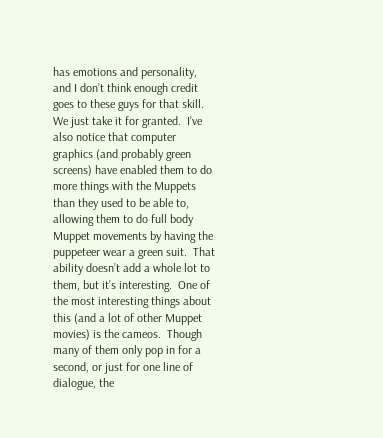has emotions and personality, and I don’t think enough credit goes to these guys for that skill.  We just take it for granted.  I’ve also notice that computer graphics (and probably green screens) have enabled them to do more things with the Muppets than they used to be able to, allowing them to do full body Muppet movements by having the puppeteer wear a green suit.  That ability doesn’t add a whole lot to them, but it’s interesting.  One of the most interesting things about this (and a lot of other Muppet movies) is the cameos.  Though many of them only pop in for a second, or just for one line of dialogue, the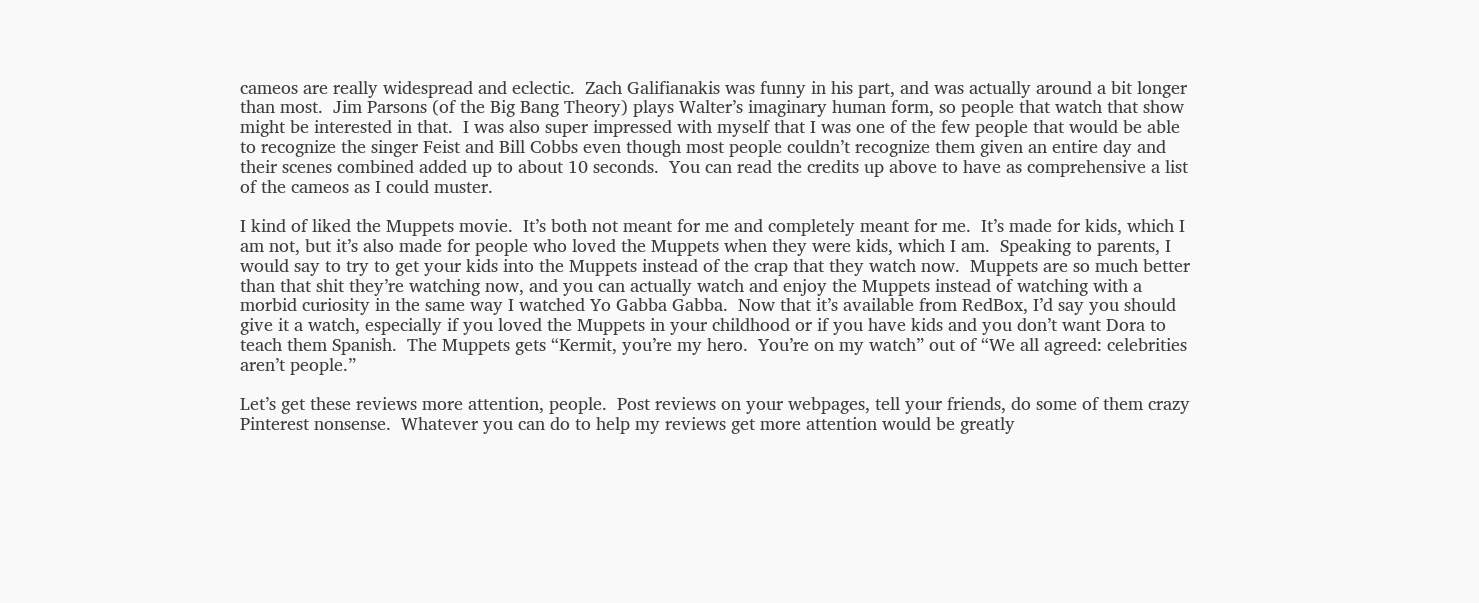cameos are really widespread and eclectic.  Zach Galifianakis was funny in his part, and was actually around a bit longer than most.  Jim Parsons (of the Big Bang Theory) plays Walter’s imaginary human form, so people that watch that show might be interested in that.  I was also super impressed with myself that I was one of the few people that would be able to recognize the singer Feist and Bill Cobbs even though most people couldn’t recognize them given an entire day and their scenes combined added up to about 10 seconds.  You can read the credits up above to have as comprehensive a list of the cameos as I could muster.

I kind of liked the Muppets movie.  It’s both not meant for me and completely meant for me.  It’s made for kids, which I am not, but it’s also made for people who loved the Muppets when they were kids, which I am.  Speaking to parents, I would say to try to get your kids into the Muppets instead of the crap that they watch now.  Muppets are so much better than that shit they’re watching now, and you can actually watch and enjoy the Muppets instead of watching with a morbid curiosity in the same way I watched Yo Gabba Gabba.  Now that it’s available from RedBox, I’d say you should give it a watch, especially if you loved the Muppets in your childhood or if you have kids and you don’t want Dora to teach them Spanish.  The Muppets gets “Kermit, you’re my hero.  You’re on my watch” out of “We all agreed: celebrities aren’t people.”

Let’s get these reviews more attention, people.  Post reviews on your webpages, tell your friends, do some of them crazy Pinterest nonsense.  Whatever you can do to help my reviews get more attention would be greatly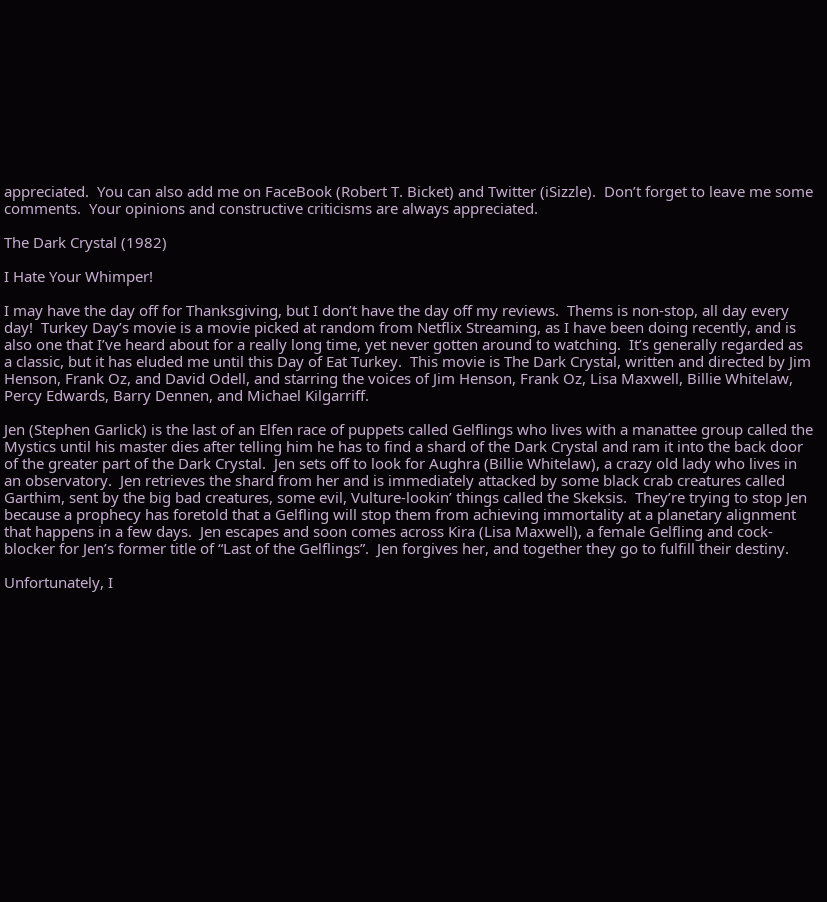appreciated.  You can also add me on FaceBook (Robert T. Bicket) and Twitter (iSizzle).  Don’t forget to leave me some comments.  Your opinions and constructive criticisms are always appreciated.

The Dark Crystal (1982)

I Hate Your Whimper!

I may have the day off for Thanksgiving, but I don’t have the day off my reviews.  Thems is non-stop, all day every day!  Turkey Day’s movie is a movie picked at random from Netflix Streaming, as I have been doing recently, and is also one that I’ve heard about for a really long time, yet never gotten around to watching.  It’s generally regarded as a classic, but it has eluded me until this Day of Eat Turkey.  This movie is The Dark Crystal, written and directed by Jim Henson, Frank Oz, and David Odell, and starring the voices of Jim Henson, Frank Oz, Lisa Maxwell, Billie Whitelaw, Percy Edwards, Barry Dennen, and Michael Kilgarriff.

Jen (Stephen Garlick) is the last of an Elfen race of puppets called Gelflings who lives with a manattee group called the Mystics until his master dies after telling him he has to find a shard of the Dark Crystal and ram it into the back door of the greater part of the Dark Crystal.  Jen sets off to look for Aughra (Billie Whitelaw), a crazy old lady who lives in an observatory.  Jen retrieves the shard from her and is immediately attacked by some black crab creatures called Garthim, sent by the big bad creatures, some evil, Vulture-lookin’ things called the Skeksis.  They’re trying to stop Jen because a prophecy has foretold that a Gelfling will stop them from achieving immortality at a planetary alignment that happens in a few days.  Jen escapes and soon comes across Kira (Lisa Maxwell), a female Gelfling and cock-blocker for Jen’s former title of “Last of the Gelflings”.  Jen forgives her, and together they go to fulfill their destiny.

Unfortunately, I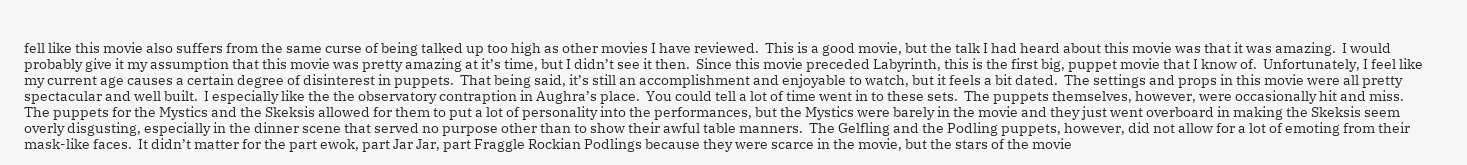fell like this movie also suffers from the same curse of being talked up too high as other movies I have reviewed.  This is a good movie, but the talk I had heard about this movie was that it was amazing.  I would probably give it my assumption that this movie was pretty amazing at it’s time, but I didn’t see it then.  Since this movie preceded Labyrinth, this is the first big, puppet movie that I know of.  Unfortunately, I feel like my current age causes a certain degree of disinterest in puppets.  That being said, it’s still an accomplishment and enjoyable to watch, but it feels a bit dated.  The settings and props in this movie were all pretty spectacular and well built.  I especially like the the observatory contraption in Aughra’s place.  You could tell a lot of time went in to these sets.  The puppets themselves, however, were occasionally hit and miss.  The puppets for the Mystics and the Skeksis allowed for them to put a lot of personality into the performances, but the Mystics were barely in the movie and they just went overboard in making the Skeksis seem overly disgusting, especially in the dinner scene that served no purpose other than to show their awful table manners.  The Gelfling and the Podling puppets, however, did not allow for a lot of emoting from their mask-like faces.  It didn’t matter for the part ewok, part Jar Jar, part Fraggle Rockian Podlings because they were scarce in the movie, but the stars of the movie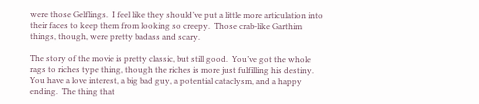were those Gelflings.  I feel like they should’ve put a little more articulation into their faces to keep them from looking so creepy.  Those crab-like Garthim things, though, were pretty badass and scary.

The story of the movie is pretty classic, but still good.  You’ve got the whole rags to riches type thing, though the riches is more just fulfilling his destiny.  You have a love interest, a big bad guy, a potential cataclysm, and a happy ending.  The thing that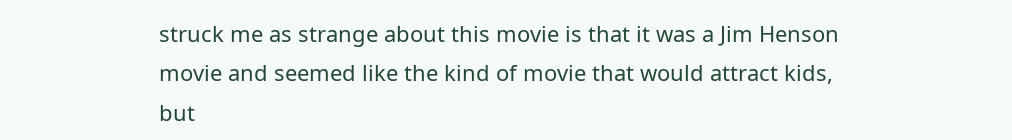struck me as strange about this movie is that it was a Jim Henson movie and seemed like the kind of movie that would attract kids, but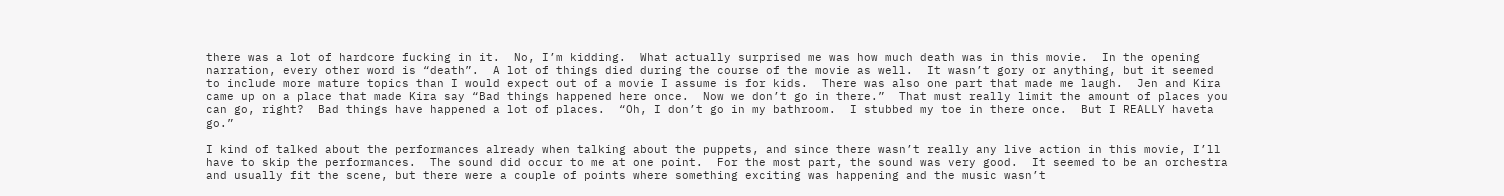there was a lot of hardcore fucking in it.  No, I’m kidding.  What actually surprised me was how much death was in this movie.  In the opening narration, every other word is “death”.  A lot of things died during the course of the movie as well.  It wasn’t gory or anything, but it seemed to include more mature topics than I would expect out of a movie I assume is for kids.  There was also one part that made me laugh.  Jen and Kira came up on a place that made Kira say “Bad things happened here once.  Now we don’t go in there.”  That must really limit the amount of places you can go, right?  Bad things have happened a lot of places.  “Oh, I don’t go in my bathroom.  I stubbed my toe in there once.  But I REALLY haveta go.”

I kind of talked about the performances already when talking about the puppets, and since there wasn’t really any live action in this movie, I’ll have to skip the performances.  The sound did occur to me at one point.  For the most part, the sound was very good.  It seemed to be an orchestra and usually fit the scene, but there were a couple of points where something exciting was happening and the music wasn’t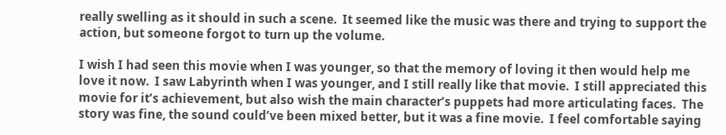really swelling as it should in such a scene.  It seemed like the music was there and trying to support the action, but someone forgot to turn up the volume.

I wish I had seen this movie when I was younger, so that the memory of loving it then would help me love it now.  I saw Labyrinth when I was younger, and I still really like that movie.  I still appreciated this movie for it’s achievement, but also wish the main character’s puppets had more articulating faces.  The story was fine, the sound could’ve been mixed better, but it was a fine movie.  I feel comfortable saying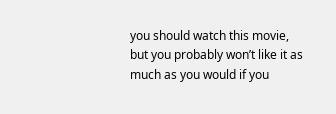you should watch this movie, but you probably won’t like it as much as you would if you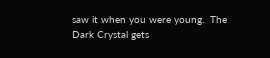saw it when you were young.  The Dark Crystal gets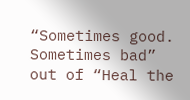“Sometimes good.  Sometimes bad” out of “Heal the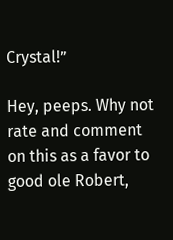Crystal!”

Hey, peeps. Why not rate and comment on this as a favor to good ole Robert,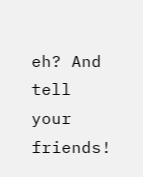eh? And tell your friends!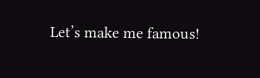Let’s make me famous!